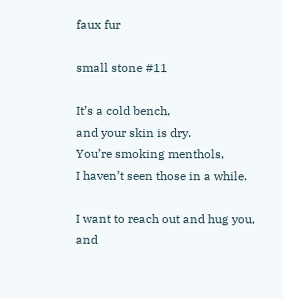faux fur

small stone #11

It’s a cold bench,
and your skin is dry.
You’re smoking menthols,
I haven’t seen those in a while.

I want to reach out and hug you,
and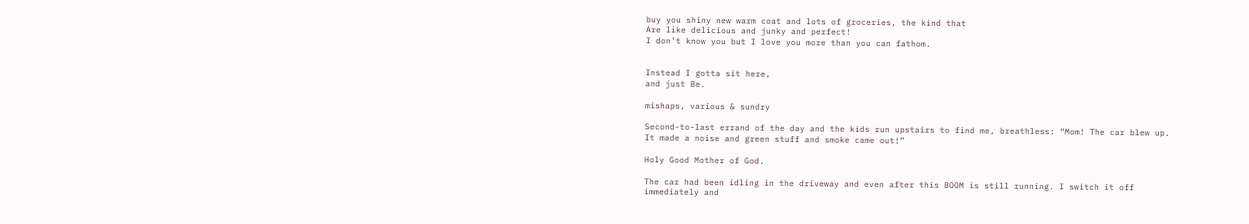buy you shiny new warm coat and lots of groceries, the kind that
Are like delicious and junky and perfect!
I don’t know you but I love you more than you can fathom.


Instead I gotta sit here,
and just Be.

mishaps, various & sundry

Second-to-last errand of the day and the kids run upstairs to find me, breathless: “Mom! The car blew up. It made a noise and green stuff and smoke came out!”

Holy Good Mother of God.

The car had been idling in the driveway and even after this BOOM is still running. I switch it off immediately and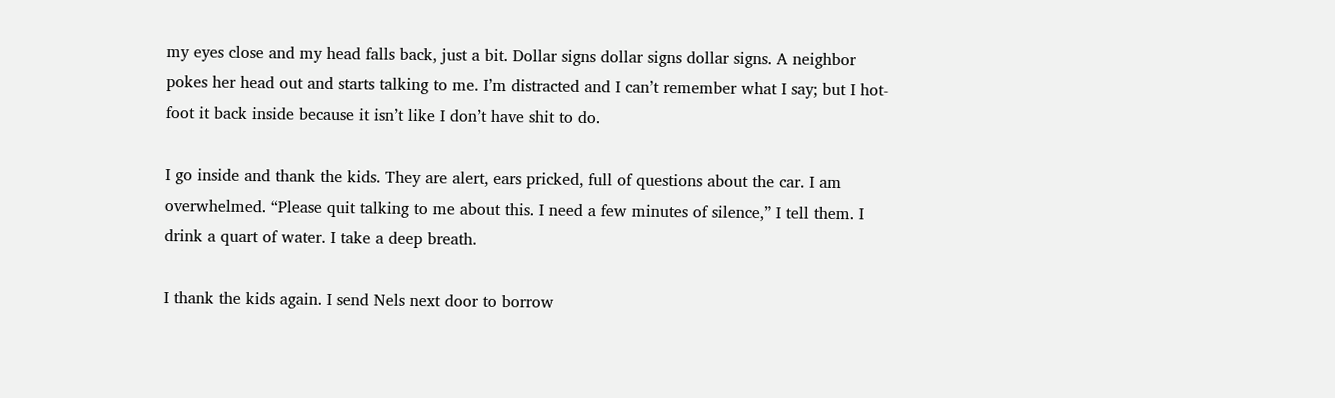my eyes close and my head falls back, just a bit. Dollar signs dollar signs dollar signs. A neighbor pokes her head out and starts talking to me. I’m distracted and I can’t remember what I say; but I hot-foot it back inside because it isn’t like I don’t have shit to do.

I go inside and thank the kids. They are alert, ears pricked, full of questions about the car. I am overwhelmed. “Please quit talking to me about this. I need a few minutes of silence,” I tell them. I drink a quart of water. I take a deep breath.

I thank the kids again. I send Nels next door to borrow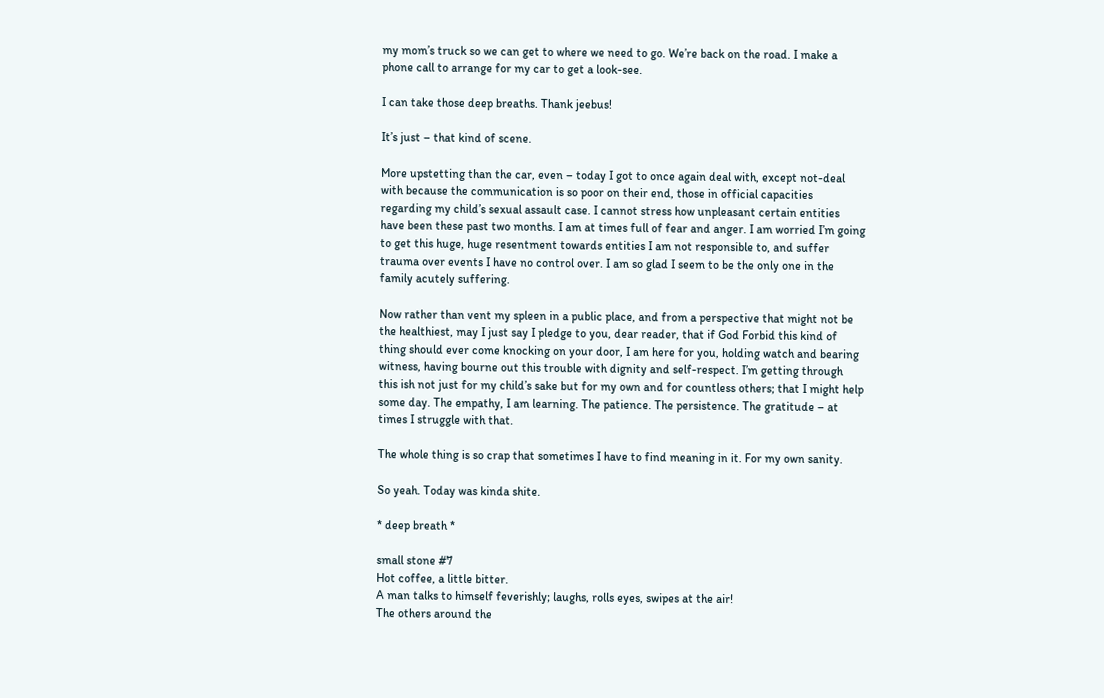my mom’s truck so we can get to where we need to go. We’re back on the road. I make a phone call to arrange for my car to get a look-see.

I can take those deep breaths. Thank jeebus!

It’s just – that kind of scene.

More upstetting than the car, even – today I got to once again deal with, except not-deal with because the communication is so poor on their end, those in official capacities regarding my child’s sexual assault case. I cannot stress how unpleasant certain entities have been these past two months. I am at times full of fear and anger. I am worried I’m going to get this huge, huge resentment towards entities I am not responsible to, and suffer trauma over events I have no control over. I am so glad I seem to be the only one in the family acutely suffering.

Now rather than vent my spleen in a public place, and from a perspective that might not be the healthiest, may I just say I pledge to you, dear reader, that if God Forbid this kind of thing should ever come knocking on your door, I am here for you, holding watch and bearing witness, having bourne out this trouble with dignity and self-respect. I’m getting through this ish not just for my child’s sake but for my own and for countless others; that I might help some day. The empathy, I am learning. The patience. The persistence. The gratitude – at times I struggle with that.

The whole thing is so crap that sometimes I have to find meaning in it. For my own sanity.

So yeah. Today was kinda shite.

* deep breath *

small stone #7
Hot coffee, a little bitter.
A man talks to himself feverishly; laughs, rolls eyes, swipes at the air!
The others around the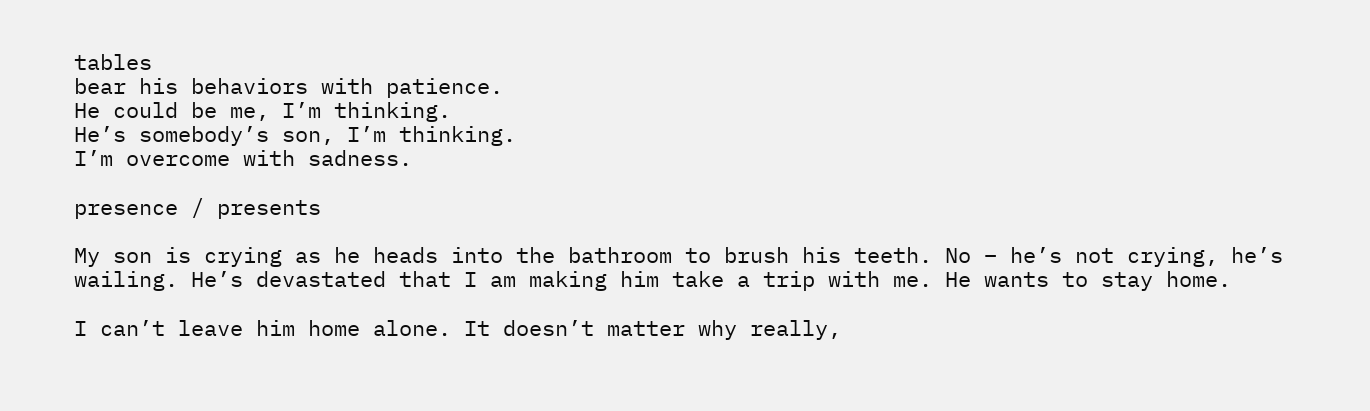tables
bear his behaviors with patience.
He could be me, I’m thinking.
He’s somebody’s son, I’m thinking.
I’m overcome with sadness.

presence / presents

My son is crying as he heads into the bathroom to brush his teeth. No – he’s not crying, he’s wailing. He’s devastated that I am making him take a trip with me. He wants to stay home.

I can’t leave him home alone. It doesn’t matter why really,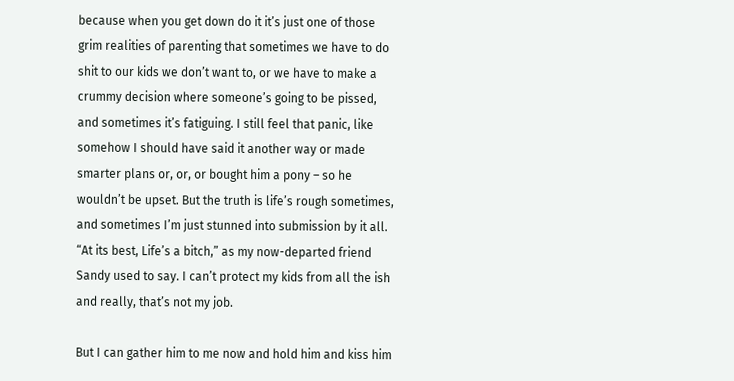because when you get down do it it’s just one of those grim realities of parenting that sometimes we have to do shit to our kids we don’t want to, or we have to make a crummy decision where someone’s going to be pissed, and sometimes it’s fatiguing. I still feel that panic, like somehow I should have said it another way or made smarter plans or, or, or bought him a pony – so he wouldn’t be upset. But the truth is life’s rough sometimes, and sometimes I’m just stunned into submission by it all. “At its best, Life’s a bitch,” as my now-departed friend Sandy used to say. I can’t protect my kids from all the ish and really, that’s not my job.

But I can gather him to me now and hold him and kiss him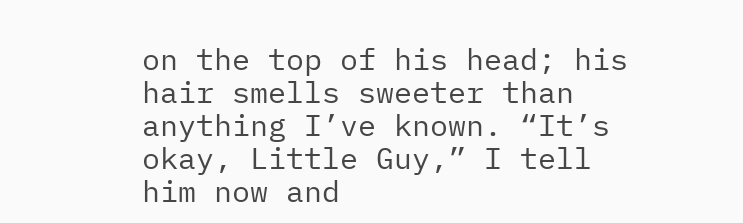on the top of his head; his hair smells sweeter than anything I’ve known. “It’s okay, Little Guy,” I tell him now and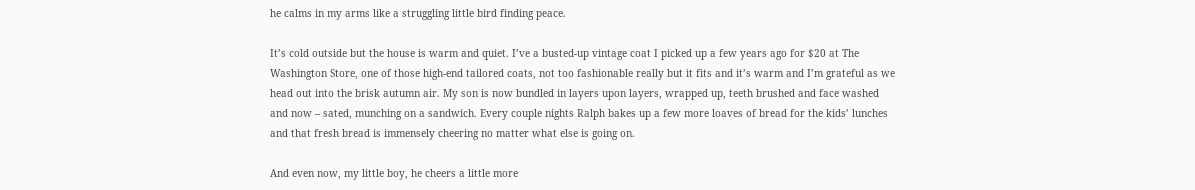he calms in my arms like a struggling little bird finding peace.

It’s cold outside but the house is warm and quiet. I’ve a busted-up vintage coat I picked up a few years ago for $20 at The Washington Store, one of those high-end tailored coats, not too fashionable really but it fits and it’s warm and I’m grateful as we head out into the brisk autumn air. My son is now bundled in layers upon layers, wrapped up, teeth brushed and face washed and now – sated, munching on a sandwich. Every couple nights Ralph bakes up a few more loaves of bread for the kids’ lunches and that fresh bread is immensely cheering no matter what else is going on.

And even now, my little boy, he cheers a little more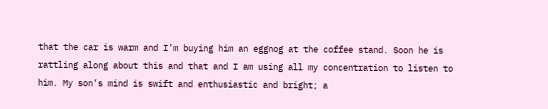that the car is warm and I’m buying him an eggnog at the coffee stand. Soon he is rattling along about this and that and I am using all my concentration to listen to him. My son’s mind is swift and enthusiastic and bright; a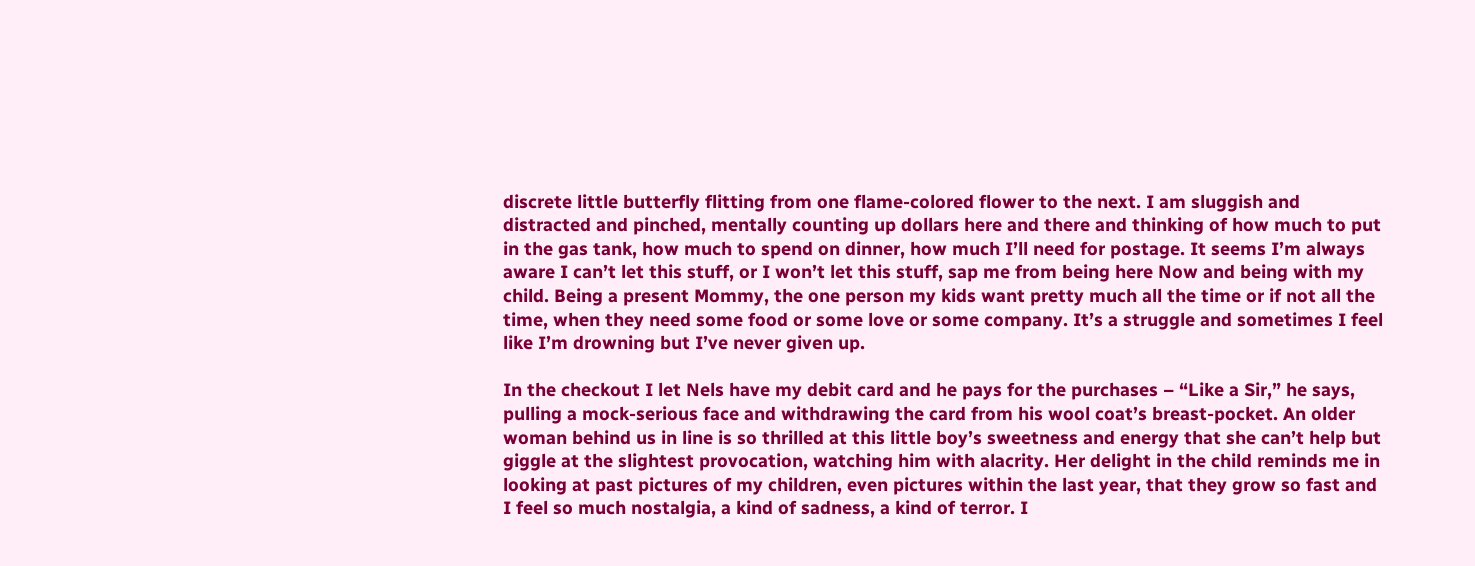discrete little butterfly flitting from one flame-colored flower to the next. I am sluggish and distracted and pinched, mentally counting up dollars here and there and thinking of how much to put in the gas tank, how much to spend on dinner, how much I’ll need for postage. It seems I’m always aware I can’t let this stuff, or I won’t let this stuff, sap me from being here Now and being with my child. Being a present Mommy, the one person my kids want pretty much all the time or if not all the time, when they need some food or some love or some company. It’s a struggle and sometimes I feel like I’m drowning but I’ve never given up.

In the checkout I let Nels have my debit card and he pays for the purchases – “Like a Sir,” he says, pulling a mock-serious face and withdrawing the card from his wool coat’s breast-pocket. An older woman behind us in line is so thrilled at this little boy’s sweetness and energy that she can’t help but giggle at the slightest provocation, watching him with alacrity. Her delight in the child reminds me in looking at past pictures of my children, even pictures within the last year, that they grow so fast and I feel so much nostalgia, a kind of sadness, a kind of terror. I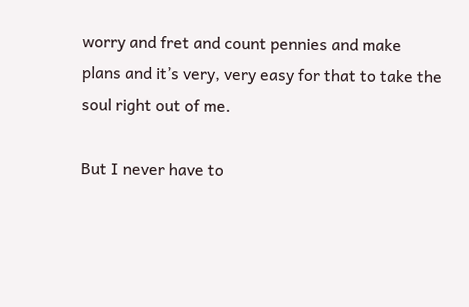worry and fret and count pennies and make plans and it’s very, very easy for that to take the soul right out of me.

But I never have to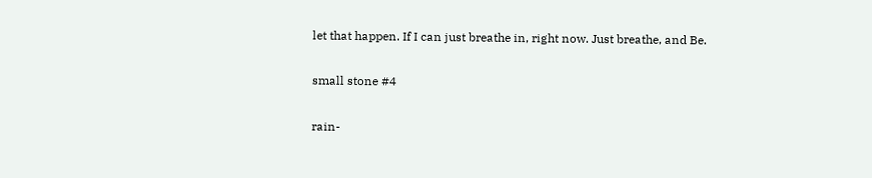let that happen. If I can just breathe in, right now. Just breathe, and Be.

small stone #4

rain-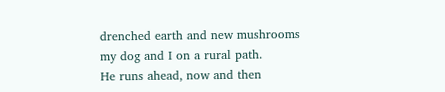drenched earth and new mushrooms
my dog and I on a rural path.
He runs ahead, now and then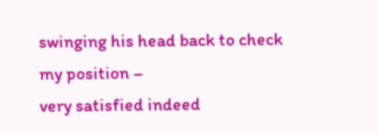swinging his head back to check my position –
very satisfied indeed